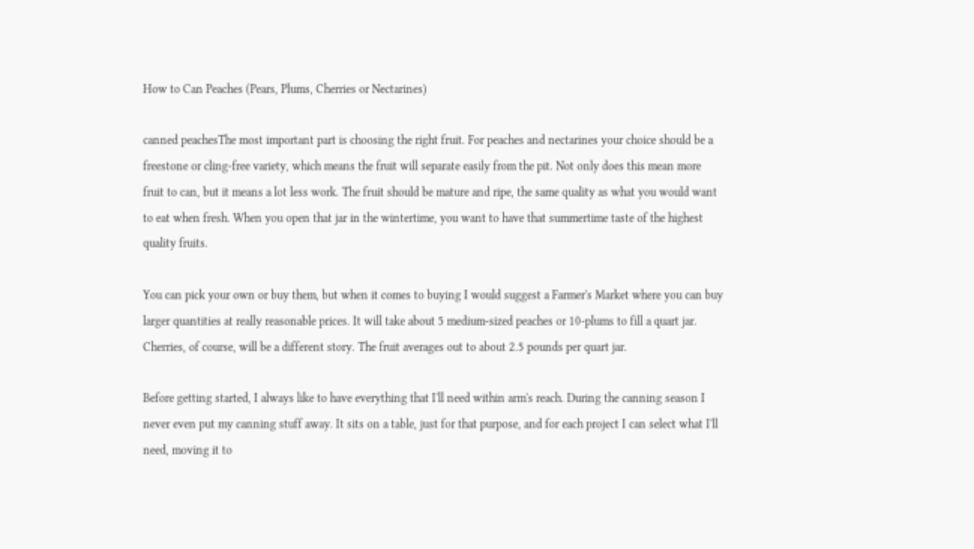How to Can Peaches (Pears, Plums, Cherries or Nectarines)

canned peachesThe most important part is choosing the right fruit. For peaches and nectarines your choice should be a freestone or cling-free variety, which means the fruit will separate easily from the pit. Not only does this mean more fruit to can, but it means a lot less work. The fruit should be mature and ripe, the same quality as what you would want to eat when fresh. When you open that jar in the wintertime, you want to have that summertime taste of the highest quality fruits.

You can pick your own or buy them, but when it comes to buying I would suggest a Farmer's Market where you can buy larger quantities at really reasonable prices. It will take about 5 medium-sized peaches or 10-plums to fill a quart jar. Cherries, of course, will be a different story. The fruit averages out to about 2.5 pounds per quart jar.

Before getting started, I always like to have everything that I'll need within arm's reach. During the canning season I never even put my canning stuff away. It sits on a table, just for that purpose, and for each project I can select what I'll need, moving it to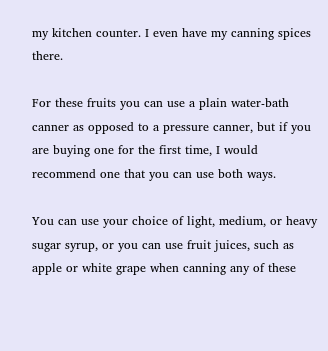my kitchen counter. I even have my canning spices there.

For these fruits you can use a plain water-bath canner as opposed to a pressure canner, but if you are buying one for the first time, I would recommend one that you can use both ways.

You can use your choice of light, medium, or heavy sugar syrup, or you can use fruit juices, such as apple or white grape when canning any of these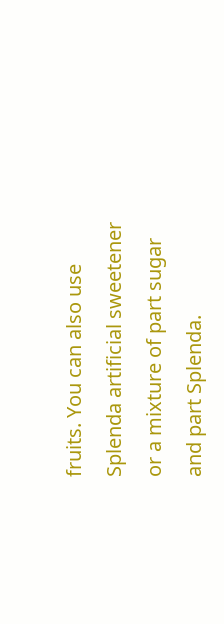fruits. You can also use Splenda artificial sweetener or a mixture of part sugar and part Splenda.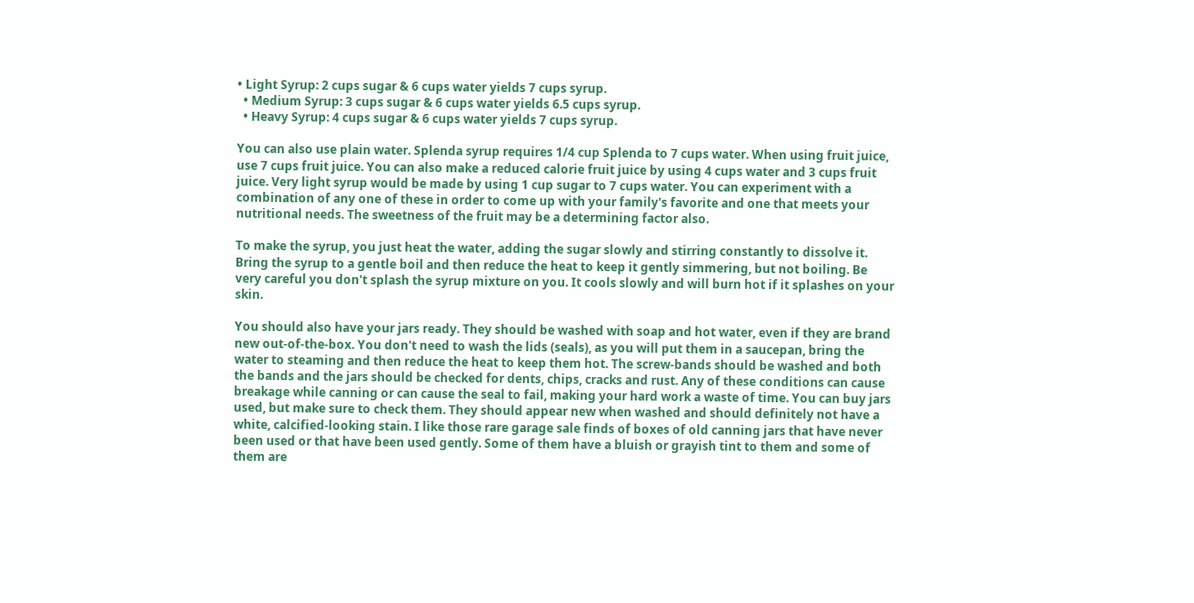• Light Syrup: 2 cups sugar & 6 cups water yields 7 cups syrup.
  • Medium Syrup: 3 cups sugar & 6 cups water yields 6.5 cups syrup.
  • Heavy Syrup: 4 cups sugar & 6 cups water yields 7 cups syrup.

You can also use plain water. Splenda syrup requires 1/4 cup Splenda to 7 cups water. When using fruit juice, use 7 cups fruit juice. You can also make a reduced calorie fruit juice by using 4 cups water and 3 cups fruit juice. Very light syrup would be made by using 1 cup sugar to 7 cups water. You can experiment with a combination of any one of these in order to come up with your family's favorite and one that meets your nutritional needs. The sweetness of the fruit may be a determining factor also.

To make the syrup, you just heat the water, adding the sugar slowly and stirring constantly to dissolve it. Bring the syrup to a gentle boil and then reduce the heat to keep it gently simmering, but not boiling. Be very careful you don't splash the syrup mixture on you. It cools slowly and will burn hot if it splashes on your skin.

You should also have your jars ready. They should be washed with soap and hot water, even if they are brand new out-of-the-box. You don't need to wash the lids (seals), as you will put them in a saucepan, bring the water to steaming and then reduce the heat to keep them hot. The screw-bands should be washed and both the bands and the jars should be checked for dents, chips, cracks and rust. Any of these conditions can cause breakage while canning or can cause the seal to fail, making your hard work a waste of time. You can buy jars used, but make sure to check them. They should appear new when washed and should definitely not have a white, calcified-looking stain. I like those rare garage sale finds of boxes of old canning jars that have never been used or that have been used gently. Some of them have a bluish or grayish tint to them and some of them are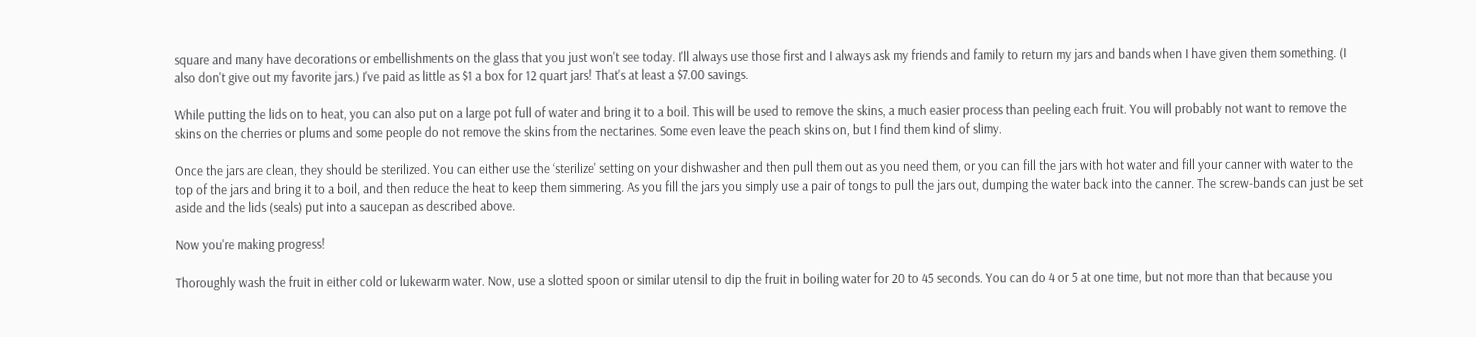square and many have decorations or embellishments on the glass that you just won't see today. I'll always use those first and I always ask my friends and family to return my jars and bands when I have given them something. (I also don't give out my favorite jars.) I've paid as little as $1 a box for 12 quart jars! That's at least a $7.00 savings.

While putting the lids on to heat, you can also put on a large pot full of water and bring it to a boil. This will be used to remove the skins, a much easier process than peeling each fruit. You will probably not want to remove the skins on the cherries or plums and some people do not remove the skins from the nectarines. Some even leave the peach skins on, but I find them kind of slimy.

Once the jars are clean, they should be sterilized. You can either use the ‘sterilize' setting on your dishwasher and then pull them out as you need them, or you can fill the jars with hot water and fill your canner with water to the top of the jars and bring it to a boil, and then reduce the heat to keep them simmering. As you fill the jars you simply use a pair of tongs to pull the jars out, dumping the water back into the canner. The screw-bands can just be set aside and the lids (seals) put into a saucepan as described above.

Now you're making progress!

Thoroughly wash the fruit in either cold or lukewarm water. Now, use a slotted spoon or similar utensil to dip the fruit in boiling water for 20 to 45 seconds. You can do 4 or 5 at one time, but not more than that because you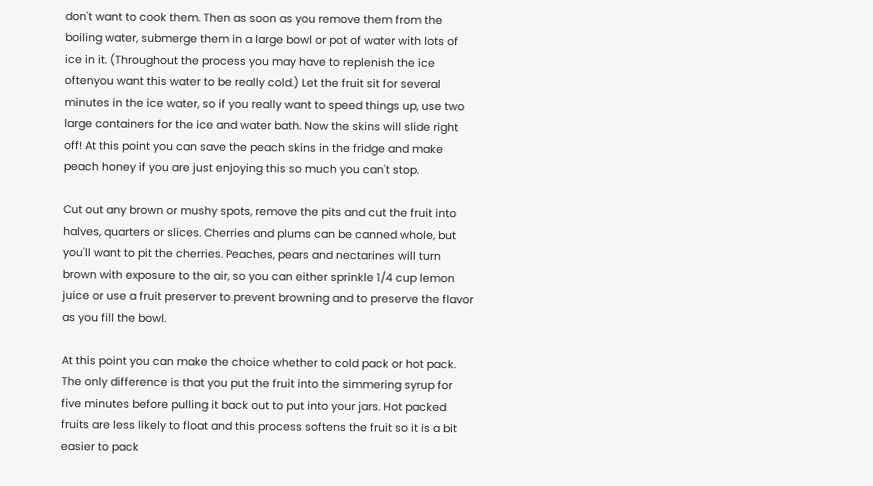don't want to cook them. Then as soon as you remove them from the boiling water, submerge them in a large bowl or pot of water with lots of ice in it. (Throughout the process you may have to replenish the ice oftenyou want this water to be really cold.) Let the fruit sit for several minutes in the ice water, so if you really want to speed things up, use two large containers for the ice and water bath. Now the skins will slide right off! At this point you can save the peach skins in the fridge and make peach honey if you are just enjoying this so much you can't stop.

Cut out any brown or mushy spots, remove the pits and cut the fruit into halves, quarters or slices. Cherries and plums can be canned whole, but you'll want to pit the cherries. Peaches, pears and nectarines will turn brown with exposure to the air, so you can either sprinkle 1/4 cup lemon juice or use a fruit preserver to prevent browning and to preserve the flavor as you fill the bowl.

At this point you can make the choice whether to cold pack or hot pack. The only difference is that you put the fruit into the simmering syrup for five minutes before pulling it back out to put into your jars. Hot packed fruits are less likely to float and this process softens the fruit so it is a bit easier to pack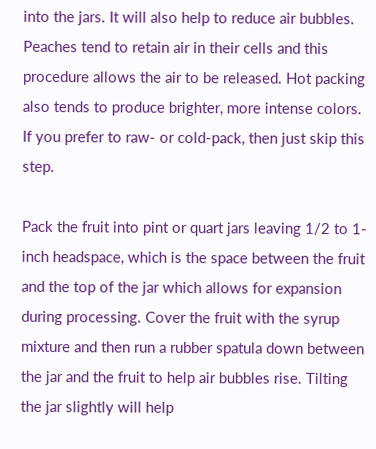into the jars. It will also help to reduce air bubbles. Peaches tend to retain air in their cells and this procedure allows the air to be released. Hot packing also tends to produce brighter, more intense colors. If you prefer to raw- or cold-pack, then just skip this step.

Pack the fruit into pint or quart jars leaving 1/2 to 1-inch headspace, which is the space between the fruit and the top of the jar which allows for expansion during processing. Cover the fruit with the syrup mixture and then run a rubber spatula down between the jar and the fruit to help air bubbles rise. Tilting the jar slightly will help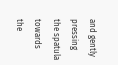and gently pressing the spatula towards the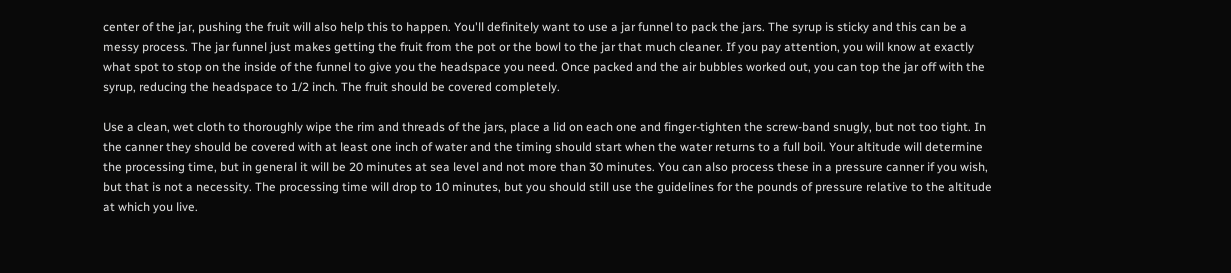center of the jar, pushing the fruit will also help this to happen. You'll definitely want to use a jar funnel to pack the jars. The syrup is sticky and this can be a messy process. The jar funnel just makes getting the fruit from the pot or the bowl to the jar that much cleaner. If you pay attention, you will know at exactly what spot to stop on the inside of the funnel to give you the headspace you need. Once packed and the air bubbles worked out, you can top the jar off with the syrup, reducing the headspace to 1/2 inch. The fruit should be covered completely.

Use a clean, wet cloth to thoroughly wipe the rim and threads of the jars, place a lid on each one and finger-tighten the screw-band snugly, but not too tight. In the canner they should be covered with at least one inch of water and the timing should start when the water returns to a full boil. Your altitude will determine the processing time, but in general it will be 20 minutes at sea level and not more than 30 minutes. You can also process these in a pressure canner if you wish, but that is not a necessity. The processing time will drop to 10 minutes, but you should still use the guidelines for the pounds of pressure relative to the altitude at which you live.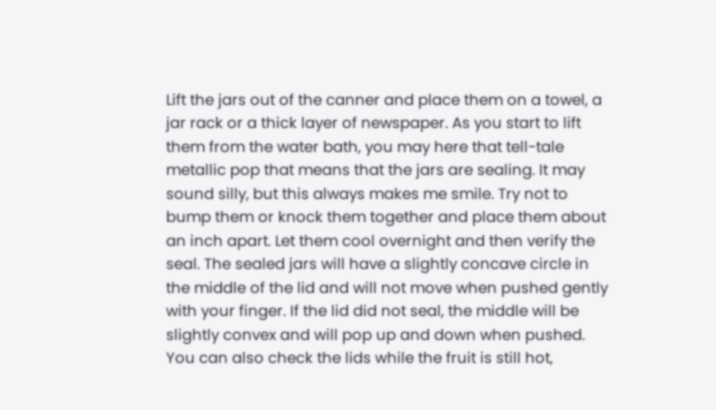Lift the jars out of the canner and place them on a towel, a jar rack or a thick layer of newspaper. As you start to lift them from the water bath, you may here that tell-tale metallic pop that means that the jars are sealing. It may sound silly, but this always makes me smile. Try not to bump them or knock them together and place them about an inch apart. Let them cool overnight and then verify the seal. The sealed jars will have a slightly concave circle in the middle of the lid and will not move when pushed gently with your finger. If the lid did not seal, the middle will be slightly convex and will pop up and down when pushed. You can also check the lids while the fruit is still hot,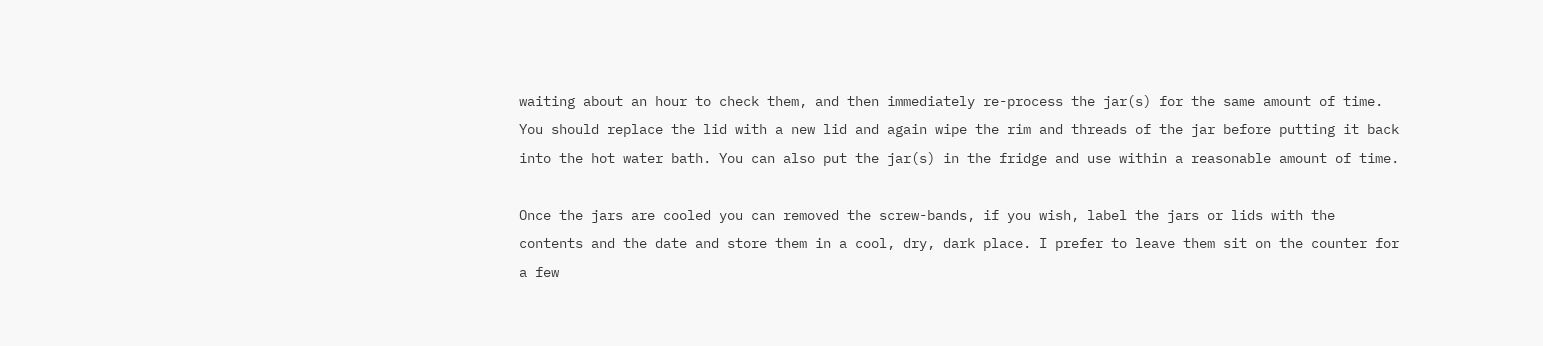waiting about an hour to check them, and then immediately re-process the jar(s) for the same amount of time. You should replace the lid with a new lid and again wipe the rim and threads of the jar before putting it back into the hot water bath. You can also put the jar(s) in the fridge and use within a reasonable amount of time.

Once the jars are cooled you can removed the screw-bands, if you wish, label the jars or lids with the contents and the date and store them in a cool, dry, dark place. I prefer to leave them sit on the counter for a few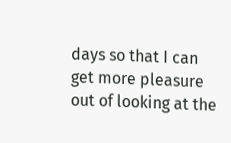days so that I can get more pleasure out of looking at the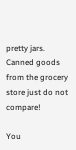pretty jars. Canned goods from the grocery store just do not compare!

You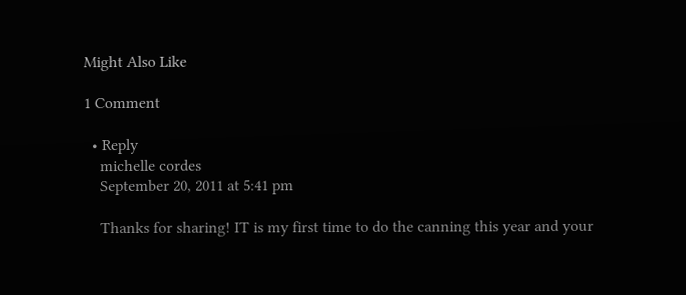Might Also Like

1 Comment

  • Reply
    michelle cordes
    September 20, 2011 at 5:41 pm

    Thanks for sharing! IT is my first time to do the canning this year and your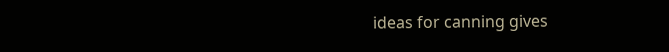ideas for canning gives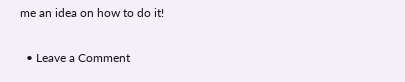me an idea on how to do it!

  • Leave a Comment